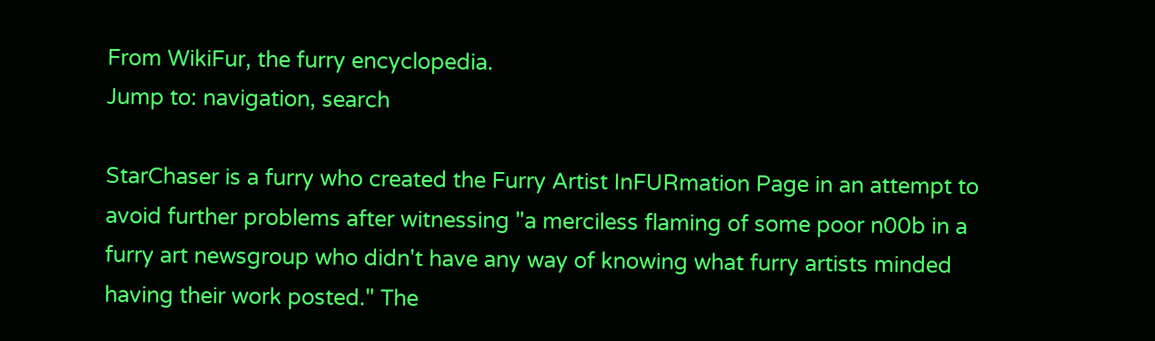From WikiFur, the furry encyclopedia.
Jump to: navigation, search

StarChaser is a furry who created the Furry Artist InFURmation Page in an attempt to avoid further problems after witnessing "a merciless flaming of some poor n00b in a furry art newsgroup who didn't have any way of knowing what furry artists minded having their work posted." The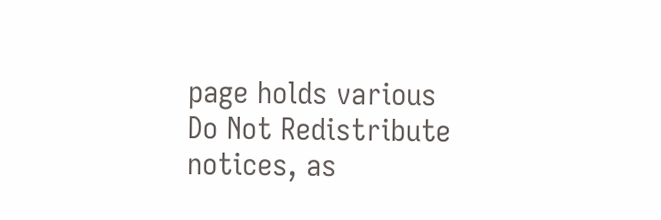page holds various Do Not Redistribute notices, as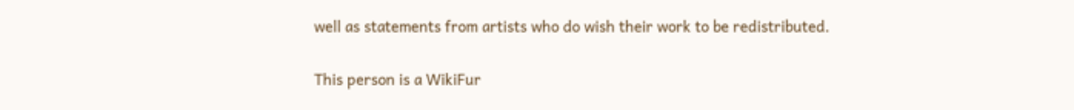well as statements from artists who do wish their work to be redistributed.

This person is a WikiFur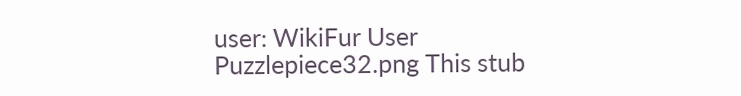user: WikiFur User
Puzzlepiece32.png This stub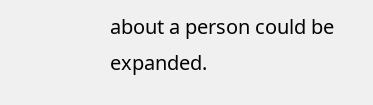about a person could be expanded.